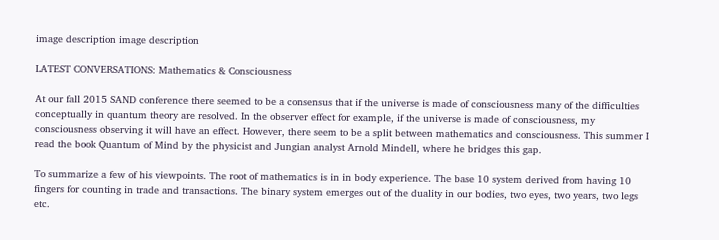image description image description

LATEST CONVERSATIONS: Mathematics & Consciousness

At our fall 2015 SAND conference there seemed to be a consensus that if the universe is made of consciousness many of the difficulties conceptually in quantum theory are resolved. In the observer effect for example, if the universe is made of consciousness, my consciousness observing it will have an effect. However, there seem to be a split between mathematics and consciousness. This summer I read the book Quantum of Mind by the physicist and Jungian analyst Arnold Mindell, where he bridges this gap.

To summarize a few of his viewpoints. The root of mathematics is in in body experience. The base 10 system derived from having 10 fingers for counting in trade and transactions. The binary system emerges out of the duality in our bodies, two eyes, two years, two legs etc.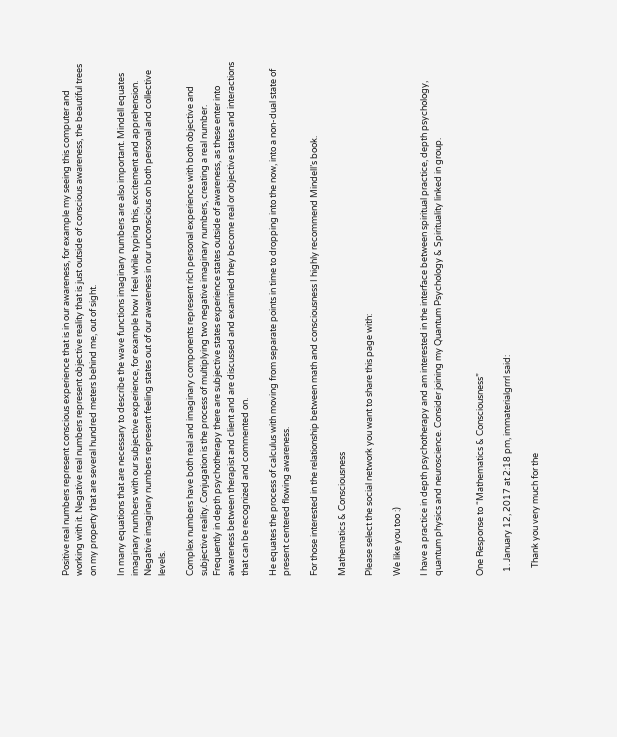Positive real numbers represent conscious experience that is in our awareness, for example my seeing this computer and working with it. Negative real numbers represent objective reality that is just outside of conscious awareness, the beautiful trees on my property that are several hundred meters behind me, out of sight.

In many equations that are necessary to describe the wave functions imaginary numbers are also important. Mindell equates imaginary numbers with our subjective experience, for example how I feel while typing this, excitement and apprehension. Negative imaginary numbers represent feeling states out of our awareness in our unconscious on both personal and collective levels.

Complex numbers have both real and imaginary components represent rich personal experience with both objective and subjective reality. Conjugation is the process of multiplying two negative imaginary numbers, creating a real number. Frequently in depth psychotherapy there are subjective states experience states outside of awareness, as these enter into awareness between therapist and client and are discussed and examined they become real or objective states and interactions that can be recognized and commented on.

He equates the process of calculus with moving from separate points in time to dropping into the now, into a non-dual state of present centered flowing awareness.

For those interested in the relationship between math and consciousness I highly recommend Mindell’s book.

Mathematics & Consciousness

Please select the social network you want to share this page with:

We like you too :)

I have a practice in depth psychotherapy and am interested in the interface between spiritual practice, depth psychology, quantum physics and neuroscience. Consider joining my Quantum Psychology & Spirituality linked in group.


One Response to “Mathematics & Consciousness”

  1. January 12, 2017 at 2:18 pm, immaterialgrrrl said:

    Thank you very much for the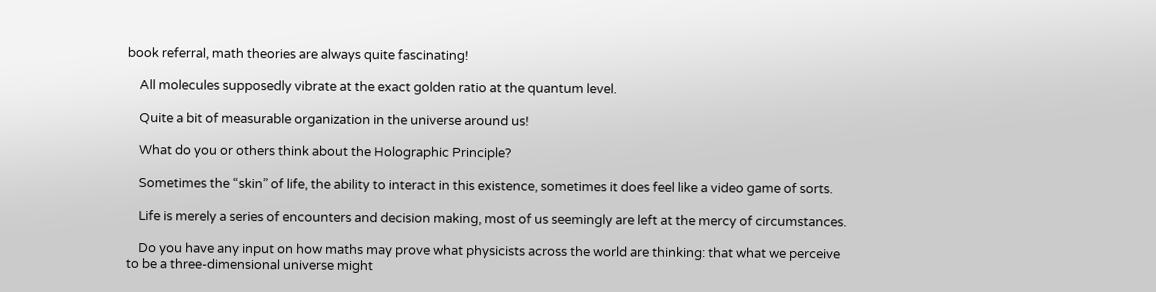book referral, math theories are always quite fascinating!

    All molecules supposedly vibrate at the exact golden ratio at the quantum level.

    Quite a bit of measurable organization in the universe around us!

    What do you or others think about the Holographic Principle?

    Sometimes the “skin” of life, the ability to interact in this existence, sometimes it does feel like a video game of sorts.

    Life is merely a series of encounters and decision making, most of us seemingly are left at the mercy of circumstances.

    Do you have any input on how maths may prove what physicists across the world are thinking: that what we perceive to be a three-dimensional universe might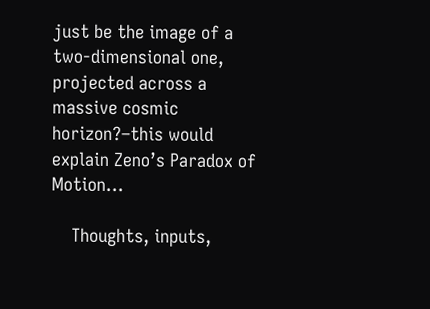just be the image of a two-dimensional one, projected across a massive cosmic horizon?–this would explain Zeno’s Paradox of Motion…

    Thoughts, inputs,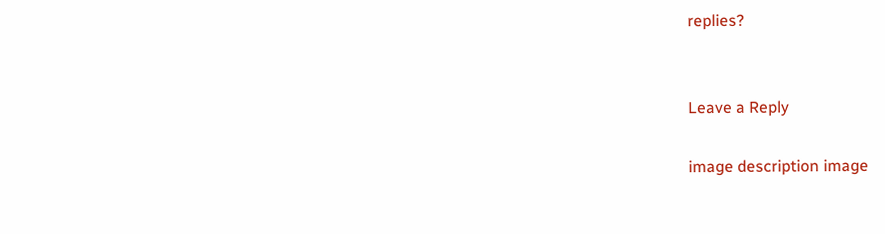replies?


Leave a Reply

image description image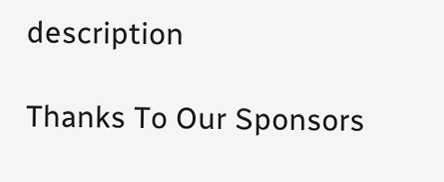description

Thanks To Our Sponsors